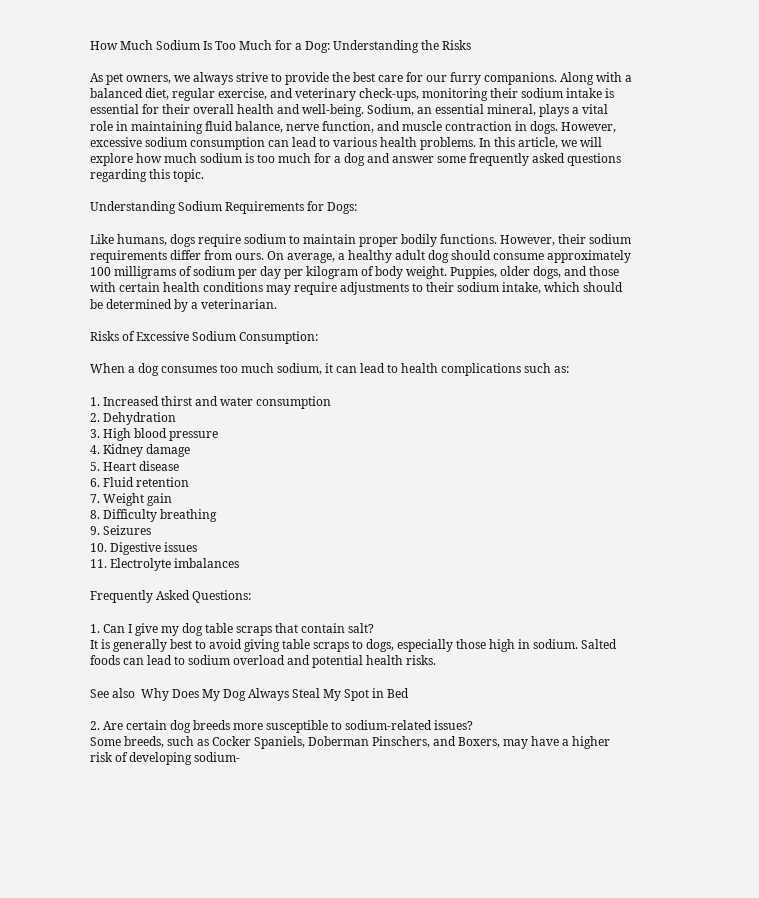How Much Sodium Is Too Much for a Dog: Understanding the Risks

As pet owners, we always strive to provide the best care for our furry companions. Along with a balanced diet, regular exercise, and veterinary check-ups, monitoring their sodium intake is essential for their overall health and well-being. Sodium, an essential mineral, plays a vital role in maintaining fluid balance, nerve function, and muscle contraction in dogs. However, excessive sodium consumption can lead to various health problems. In this article, we will explore how much sodium is too much for a dog and answer some frequently asked questions regarding this topic.

Understanding Sodium Requirements for Dogs:

Like humans, dogs require sodium to maintain proper bodily functions. However, their sodium requirements differ from ours. On average, a healthy adult dog should consume approximately 100 milligrams of sodium per day per kilogram of body weight. Puppies, older dogs, and those with certain health conditions may require adjustments to their sodium intake, which should be determined by a veterinarian.

Risks of Excessive Sodium Consumption:

When a dog consumes too much sodium, it can lead to health complications such as:

1. Increased thirst and water consumption
2. Dehydration
3. High blood pressure
4. Kidney damage
5. Heart disease
6. Fluid retention
7. Weight gain
8. Difficulty breathing
9. Seizures
10. Digestive issues
11. Electrolyte imbalances

Frequently Asked Questions:

1. Can I give my dog table scraps that contain salt?
It is generally best to avoid giving table scraps to dogs, especially those high in sodium. Salted foods can lead to sodium overload and potential health risks.

See also  Why Does My Dog Always Steal My Spot in Bed

2. Are certain dog breeds more susceptible to sodium-related issues?
Some breeds, such as Cocker Spaniels, Doberman Pinschers, and Boxers, may have a higher risk of developing sodium-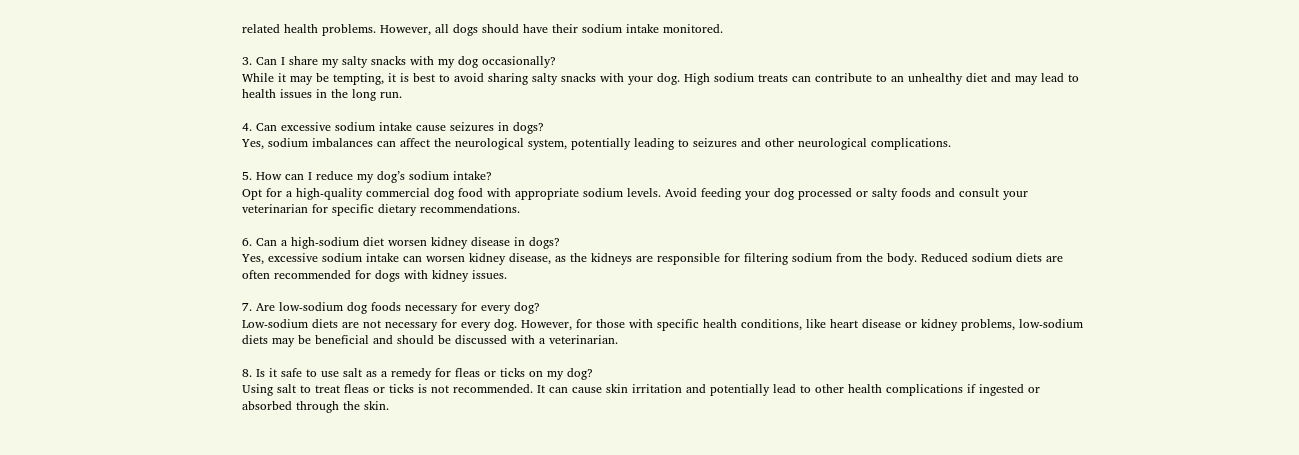related health problems. However, all dogs should have their sodium intake monitored.

3. Can I share my salty snacks with my dog occasionally?
While it may be tempting, it is best to avoid sharing salty snacks with your dog. High sodium treats can contribute to an unhealthy diet and may lead to health issues in the long run.

4. Can excessive sodium intake cause seizures in dogs?
Yes, sodium imbalances can affect the neurological system, potentially leading to seizures and other neurological complications.

5. How can I reduce my dog’s sodium intake?
Opt for a high-quality commercial dog food with appropriate sodium levels. Avoid feeding your dog processed or salty foods and consult your veterinarian for specific dietary recommendations.

6. Can a high-sodium diet worsen kidney disease in dogs?
Yes, excessive sodium intake can worsen kidney disease, as the kidneys are responsible for filtering sodium from the body. Reduced sodium diets are often recommended for dogs with kidney issues.

7. Are low-sodium dog foods necessary for every dog?
Low-sodium diets are not necessary for every dog. However, for those with specific health conditions, like heart disease or kidney problems, low-sodium diets may be beneficial and should be discussed with a veterinarian.

8. Is it safe to use salt as a remedy for fleas or ticks on my dog?
Using salt to treat fleas or ticks is not recommended. It can cause skin irritation and potentially lead to other health complications if ingested or absorbed through the skin.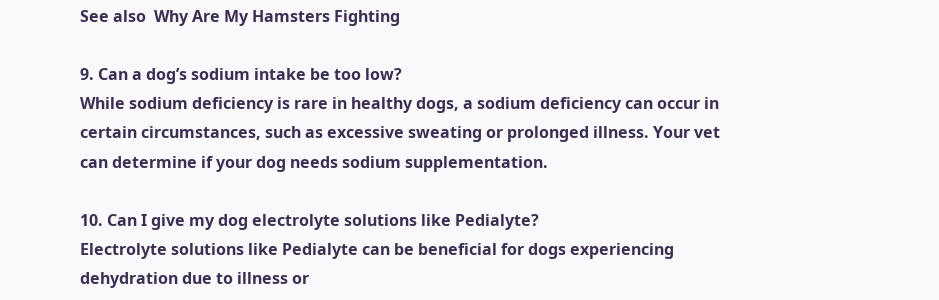See also  Why Are My Hamsters Fighting

9. Can a dog’s sodium intake be too low?
While sodium deficiency is rare in healthy dogs, a sodium deficiency can occur in certain circumstances, such as excessive sweating or prolonged illness. Your vet can determine if your dog needs sodium supplementation.

10. Can I give my dog electrolyte solutions like Pedialyte?
Electrolyte solutions like Pedialyte can be beneficial for dogs experiencing dehydration due to illness or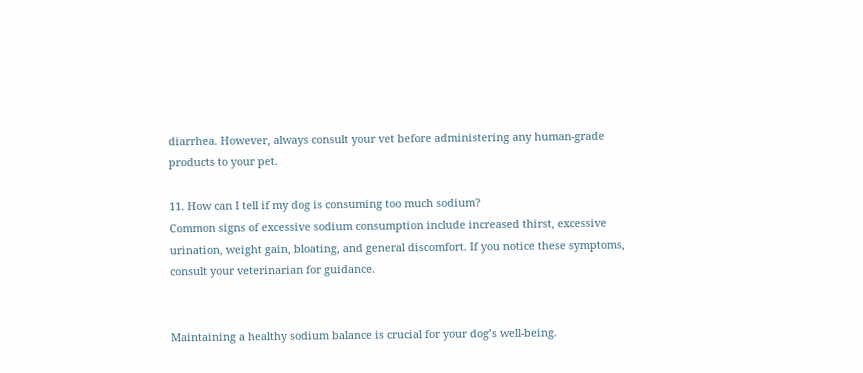diarrhea. However, always consult your vet before administering any human-grade products to your pet.

11. How can I tell if my dog is consuming too much sodium?
Common signs of excessive sodium consumption include increased thirst, excessive urination, weight gain, bloating, and general discomfort. If you notice these symptoms, consult your veterinarian for guidance.


Maintaining a healthy sodium balance is crucial for your dog’s well-being.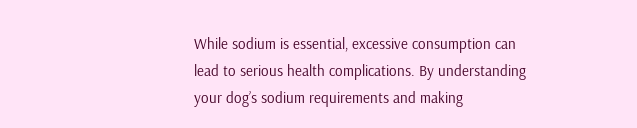While sodium is essential, excessive consumption can lead to serious health complications. By understanding your dog’s sodium requirements and making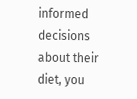informed decisions about their diet, you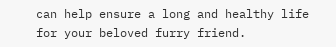can help ensure a long and healthy life for your beloved furry friend.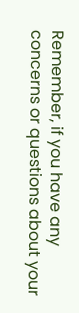Remember, if you have any concerns or questions about your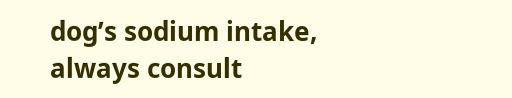dog’s sodium intake, always consult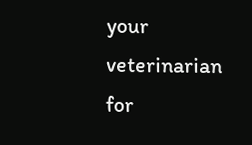your veterinarian for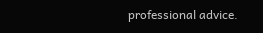professional advice.